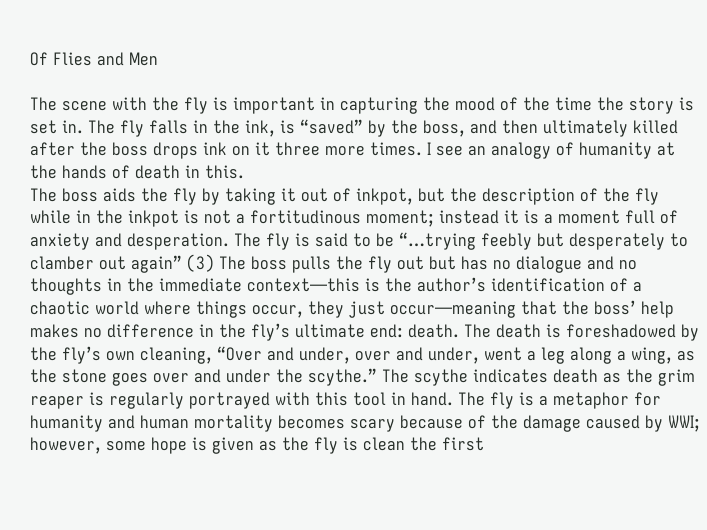Of Flies and Men

The scene with the fly is important in capturing the mood of the time the story is set in. The fly falls in the ink, is “saved” by the boss, and then ultimately killed after the boss drops ink on it three more times. I see an analogy of humanity at the hands of death in this.
The boss aids the fly by taking it out of inkpot, but the description of the fly while in the inkpot is not a fortitudinous moment; instead it is a moment full of anxiety and desperation. The fly is said to be “…trying feebly but desperately to clamber out again” (3) The boss pulls the fly out but has no dialogue and no thoughts in the immediate context—this is the author’s identification of a chaotic world where things occur, they just occur—meaning that the boss’ help makes no difference in the fly’s ultimate end: death. The death is foreshadowed by the fly’s own cleaning, “Over and under, over and under, went a leg along a wing, as the stone goes over and under the scythe.” The scythe indicates death as the grim reaper is regularly portrayed with this tool in hand. The fly is a metaphor for humanity and human mortality becomes scary because of the damage caused by WWI; however, some hope is given as the fly is clean the first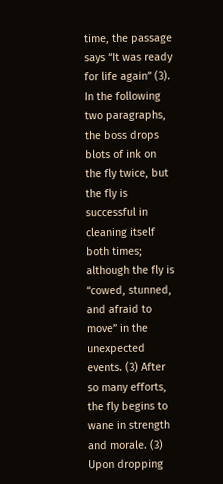time, the passage says “It was ready for life again” (3).
In the following two paragraphs, the boss drops blots of ink on the fly twice, but the fly is successful in cleaning itself both times; although the fly is “cowed, stunned, and afraid to move” in the unexpected events. (3) After so many efforts, the fly begins to wane in strength and morale. (3) Upon dropping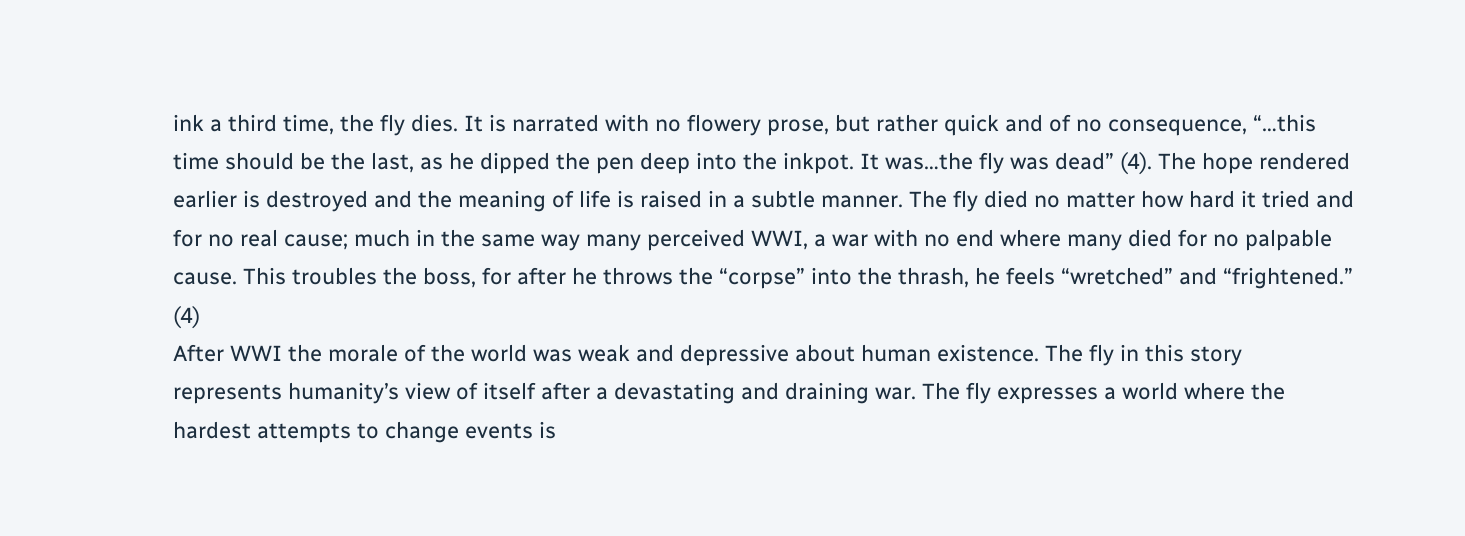ink a third time, the fly dies. It is narrated with no flowery prose, but rather quick and of no consequence, “…this time should be the last, as he dipped the pen deep into the inkpot. It was…the fly was dead” (4). The hope rendered earlier is destroyed and the meaning of life is raised in a subtle manner. The fly died no matter how hard it tried and for no real cause; much in the same way many perceived WWI, a war with no end where many died for no palpable cause. This troubles the boss, for after he throws the “corpse” into the thrash, he feels “wretched” and “frightened.” (4)
After WWI the morale of the world was weak and depressive about human existence. The fly in this story represents humanity’s view of itself after a devastating and draining war. The fly expresses a world where the hardest attempts to change events is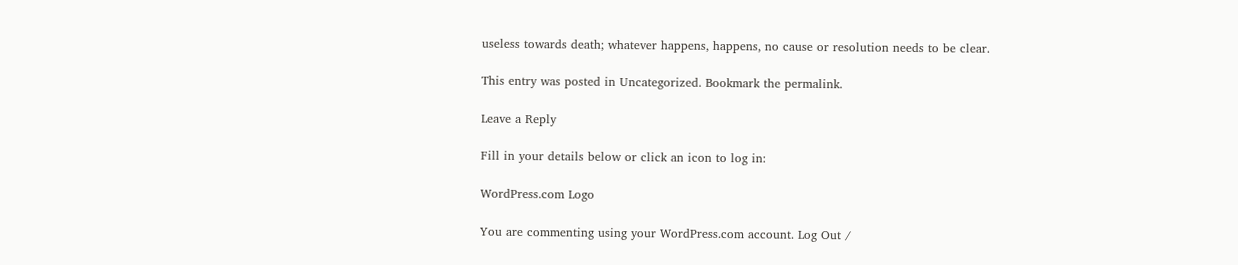useless towards death; whatever happens, happens, no cause or resolution needs to be clear.

This entry was posted in Uncategorized. Bookmark the permalink.

Leave a Reply

Fill in your details below or click an icon to log in:

WordPress.com Logo

You are commenting using your WordPress.com account. Log Out /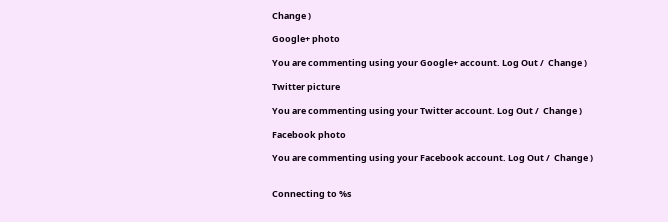Change )

Google+ photo

You are commenting using your Google+ account. Log Out /  Change )

Twitter picture

You are commenting using your Twitter account. Log Out /  Change )

Facebook photo

You are commenting using your Facebook account. Log Out /  Change )


Connecting to %s